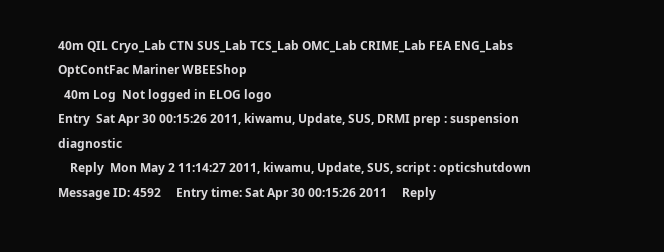40m QIL Cryo_Lab CTN SUS_Lab TCS_Lab OMC_Lab CRIME_Lab FEA ENG_Labs OptContFac Mariner WBEEShop
  40m Log  Not logged in ELOG logo
Entry  Sat Apr 30 00:15:26 2011, kiwamu, Update, SUS, DRMI prep : suspension diagnostic
    Reply  Mon May 2 11:14:27 2011, kiwamu, Update, SUS, script : opticshutdown
Message ID: 4592     Entry time: Sat Apr 30 00:15:26 2011     Reply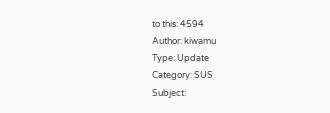to this: 4594
Author: kiwamu
Type: Update
Category: SUS
Subject: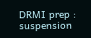DRMI prep : suspension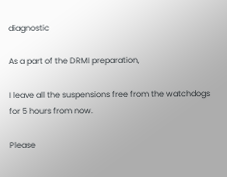diagnostic

As a part of the DRMI preparation,

I leave all the suspensions free from the watchdogs for 5 hours from now.

Please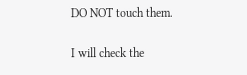DO NOT touch them.

I will check the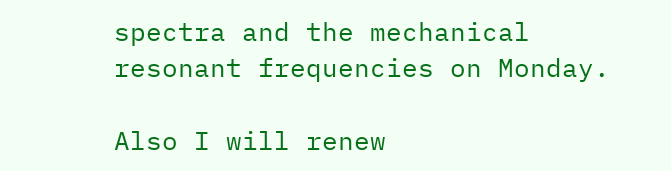spectra and the mechanical resonant frequencies on Monday.

Also I will renew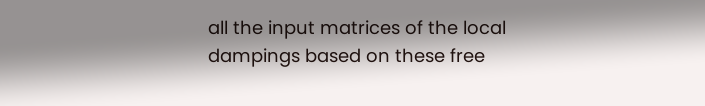all the input matrices of the local dampings based on these free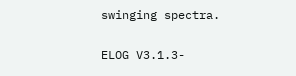swinging spectra.

ELOG V3.1.3-